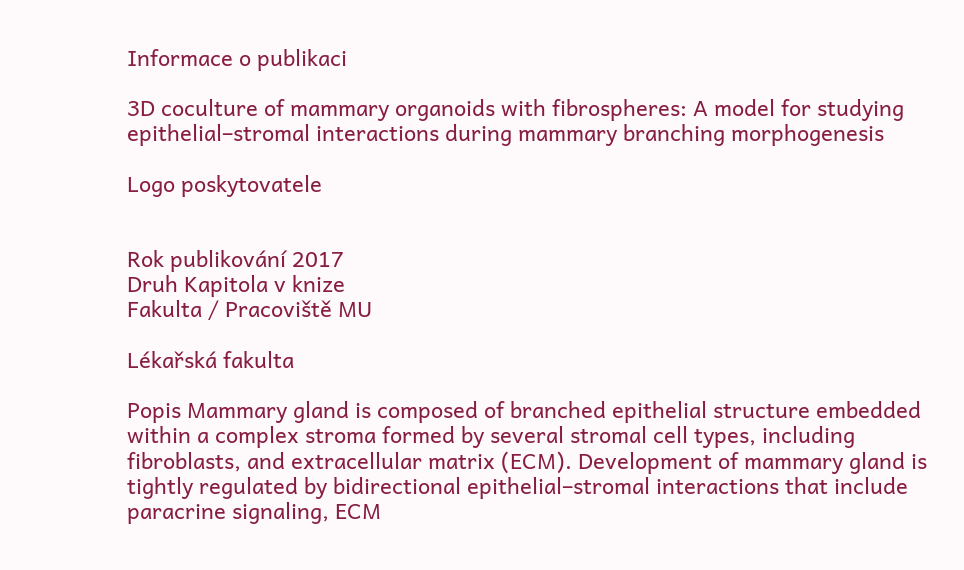Informace o publikaci

3D coculture of mammary organoids with fibrospheres: A model for studying epithelial–stromal interactions during mammary branching morphogenesis

Logo poskytovatele


Rok publikování 2017
Druh Kapitola v knize
Fakulta / Pracoviště MU

Lékařská fakulta

Popis Mammary gland is composed of branched epithelial structure embedded within a complex stroma formed by several stromal cell types, including fibroblasts, and extracellular matrix (ECM). Development of mammary gland is tightly regulated by bidirectional epithelial–stromal interactions that include paracrine signaling, ECM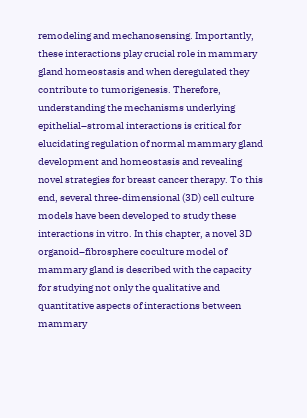remodeling and mechanosensing. Importantly, these interactions play crucial role in mammary gland homeostasis and when deregulated they contribute to tumorigenesis. Therefore, understanding the mechanisms underlying epithelial–stromal interactions is critical for elucidating regulation of normal mammary gland development and homeostasis and revealing novel strategies for breast cancer therapy. To this end, several three-dimensional (3D) cell culture models have been developed to study these interactions in vitro. In this chapter, a novel 3D organoid–fibrosphere coculture model of mammary gland is described with the capacity for studying not only the qualitative and quantitative aspects of interactions between mammary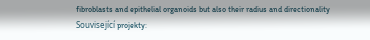fibroblasts and epithelial organoids but also their radius and directionality
Související projekty: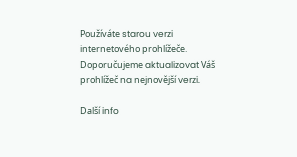Používáte starou verzi internetového prohlížeče. Doporučujeme aktualizovat Váš prohlížeč na nejnovější verzi.

Další info